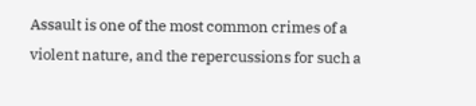Assault is one of the most common crimes of a violent nature, and the repercussions for such a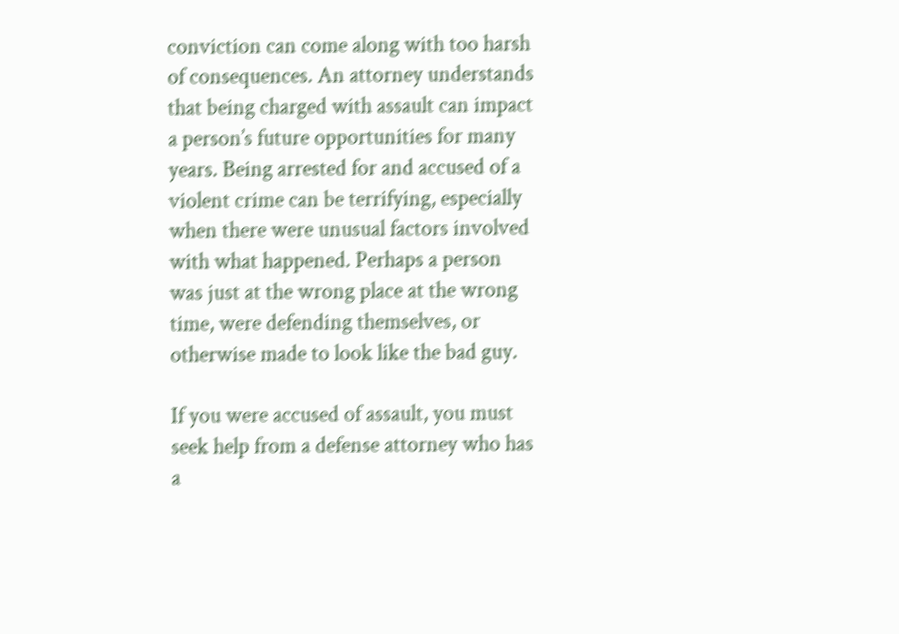conviction can come along with too harsh of consequences. An attorney understands that being charged with assault can impact a person’s future opportunities for many years. Being arrested for and accused of a violent crime can be terrifying, especially when there were unusual factors involved with what happened. Perhaps a person was just at the wrong place at the wrong time, were defending themselves, or otherwise made to look like the bad guy.

If you were accused of assault, you must seek help from a defense attorney who has a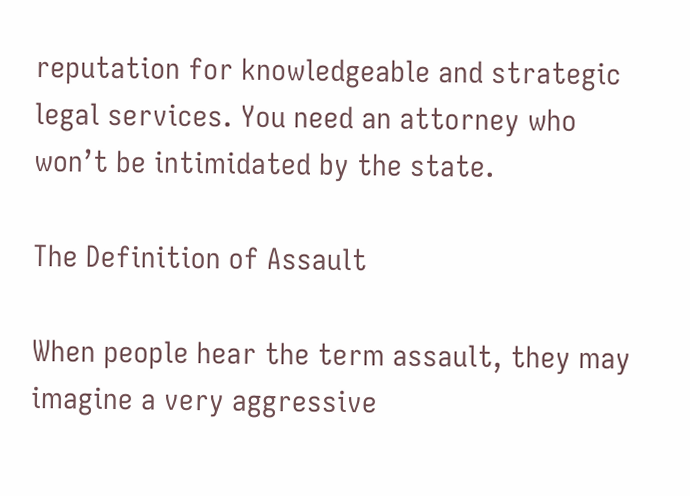reputation for knowledgeable and strategic legal services. You need an attorney who won’t be intimidated by the state.

The Definition of Assault

When people hear the term assault, they may imagine a very aggressive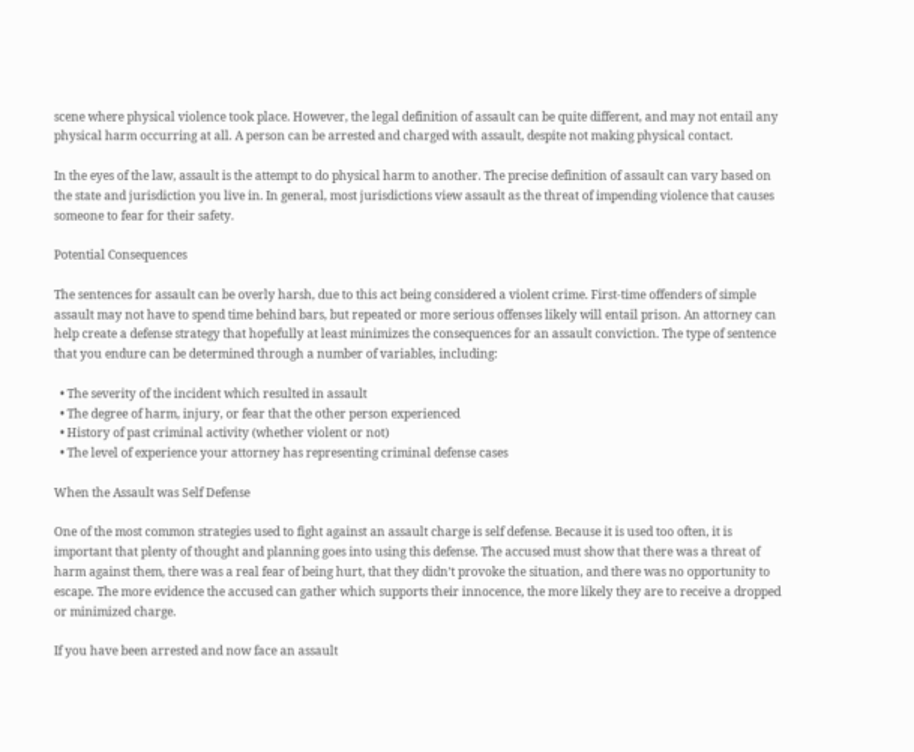scene where physical violence took place. However, the legal definition of assault can be quite different, and may not entail any physical harm occurring at all. A person can be arrested and charged with assault, despite not making physical contact.

In the eyes of the law, assault is the attempt to do physical harm to another. The precise definition of assault can vary based on the state and jurisdiction you live in. In general, most jurisdictions view assault as the threat of impending violence that causes someone to fear for their safety.

Potential Consequences

The sentences for assault can be overly harsh, due to this act being considered a violent crime. First-time offenders of simple assault may not have to spend time behind bars, but repeated or more serious offenses likely will entail prison. An attorney can help create a defense strategy that hopefully at least minimizes the consequences for an assault conviction. The type of sentence that you endure can be determined through a number of variables, including:

  • The severity of the incident which resulted in assault
  • The degree of harm, injury, or fear that the other person experienced
  • History of past criminal activity (whether violent or not)
  • The level of experience your attorney has representing criminal defense cases

When the Assault was Self Defense

One of the most common strategies used to fight against an assault charge is self defense. Because it is used too often, it is important that plenty of thought and planning goes into using this defense. The accused must show that there was a threat of harm against them, there was a real fear of being hurt, that they didn’t provoke the situation, and there was no opportunity to escape. The more evidence the accused can gather which supports their innocence, the more likely they are to receive a dropped or minimized charge.

If you have been arrested and now face an assault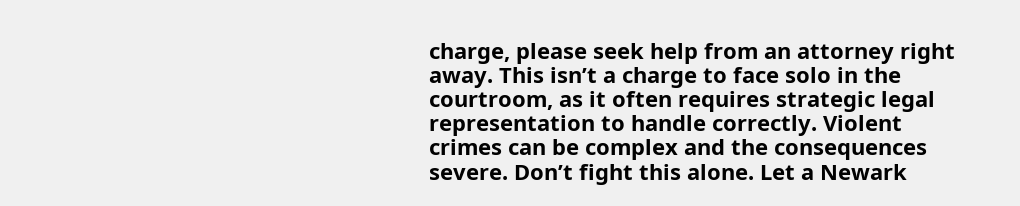charge, please seek help from an attorney right away. This isn’t a charge to face solo in the courtroom, as it often requires strategic legal representation to handle correctly. Violent crimes can be complex and the consequences severe. Don’t fight this alone. Let a Newark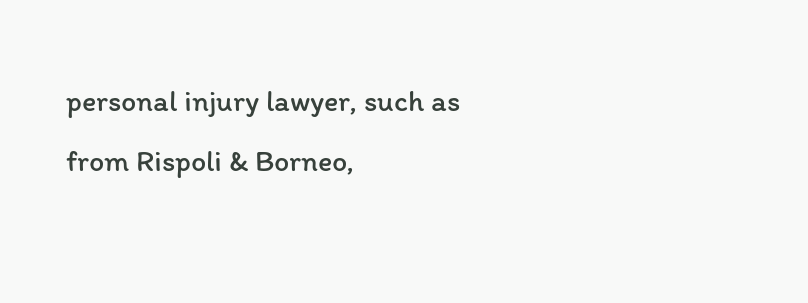personal injury lawyer, such as from Rispoli & Borneo,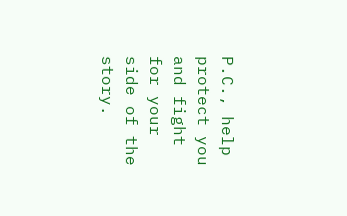P.C., help protect you and fight for your side of the story.